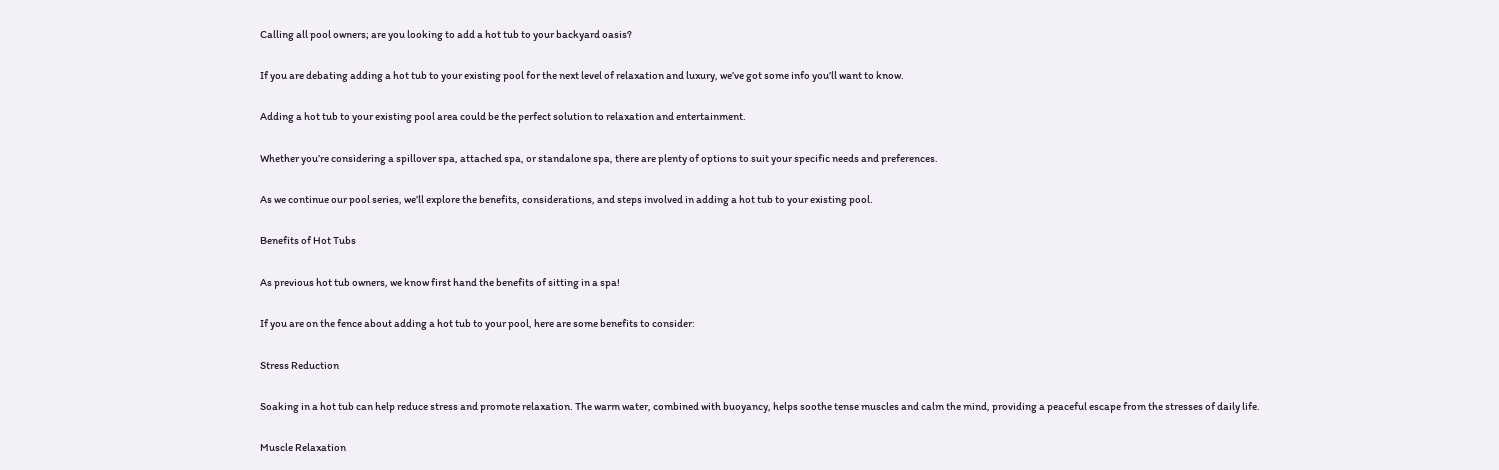Calling all pool owners; are you looking to add a hot tub to your backyard oasis?

If you are debating adding a hot tub to your existing pool for the next level of relaxation and luxury, we’ve got some info you’ll want to know.

Adding a hot tub to your existing pool area could be the perfect solution to relaxation and entertainment.

Whether you’re considering a spillover spa, attached spa, or standalone spa, there are plenty of options to suit your specific needs and preferences.

As we continue our pool series, we’ll explore the benefits, considerations, and steps involved in adding a hot tub to your existing pool.

Benefits of Hot Tubs

As previous hot tub owners, we know first hand the benefits of sitting in a spa!

If you are on the fence about adding a hot tub to your pool, here are some benefits to consider:

Stress Reduction

Soaking in a hot tub can help reduce stress and promote relaxation. The warm water, combined with buoyancy, helps soothe tense muscles and calm the mind, providing a peaceful escape from the stresses of daily life.

Muscle Relaxation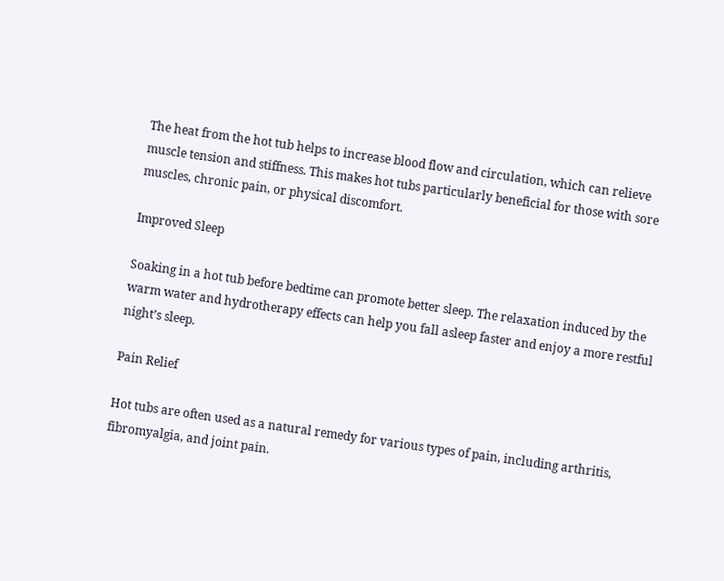The heat from the hot tub helps to increase blood flow and circulation, which can relieve muscle tension and stiffness. This makes hot tubs particularly beneficial for those with sore muscles, chronic pain, or physical discomfort.

Improved Sleep

Soaking in a hot tub before bedtime can promote better sleep. The relaxation induced by the warm water and hydrotherapy effects can help you fall asleep faster and enjoy a more restful night’s sleep.

Pain Relief

Hot tubs are often used as a natural remedy for various types of pain, including arthritis, fibromyalgia, and joint pain.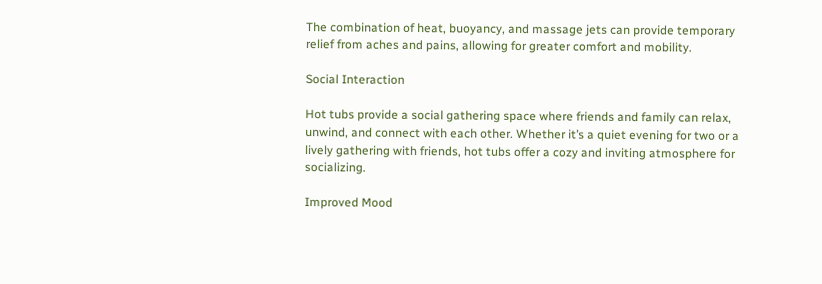The combination of heat, buoyancy, and massage jets can provide temporary relief from aches and pains, allowing for greater comfort and mobility.

Social Interaction

Hot tubs provide a social gathering space where friends and family can relax, unwind, and connect with each other. Whether it’s a quiet evening for two or a lively gathering with friends, hot tubs offer a cozy and inviting atmosphere for socializing.

Improved Mood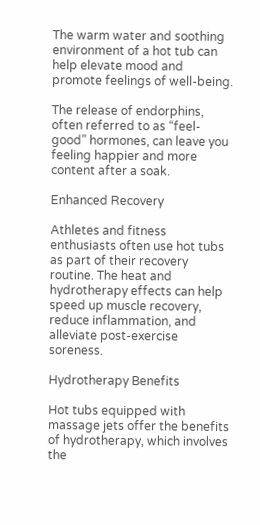The warm water and soothing environment of a hot tub can help elevate mood and promote feelings of well-being.

The release of endorphins, often referred to as “feel-good” hormones, can leave you feeling happier and more content after a soak.

Enhanced Recovery

Athletes and fitness enthusiasts often use hot tubs as part of their recovery routine. The heat and hydrotherapy effects can help speed up muscle recovery, reduce inflammation, and alleviate post-exercise soreness.

Hydrotherapy Benefits

Hot tubs equipped with massage jets offer the benefits of hydrotherapy, which involves the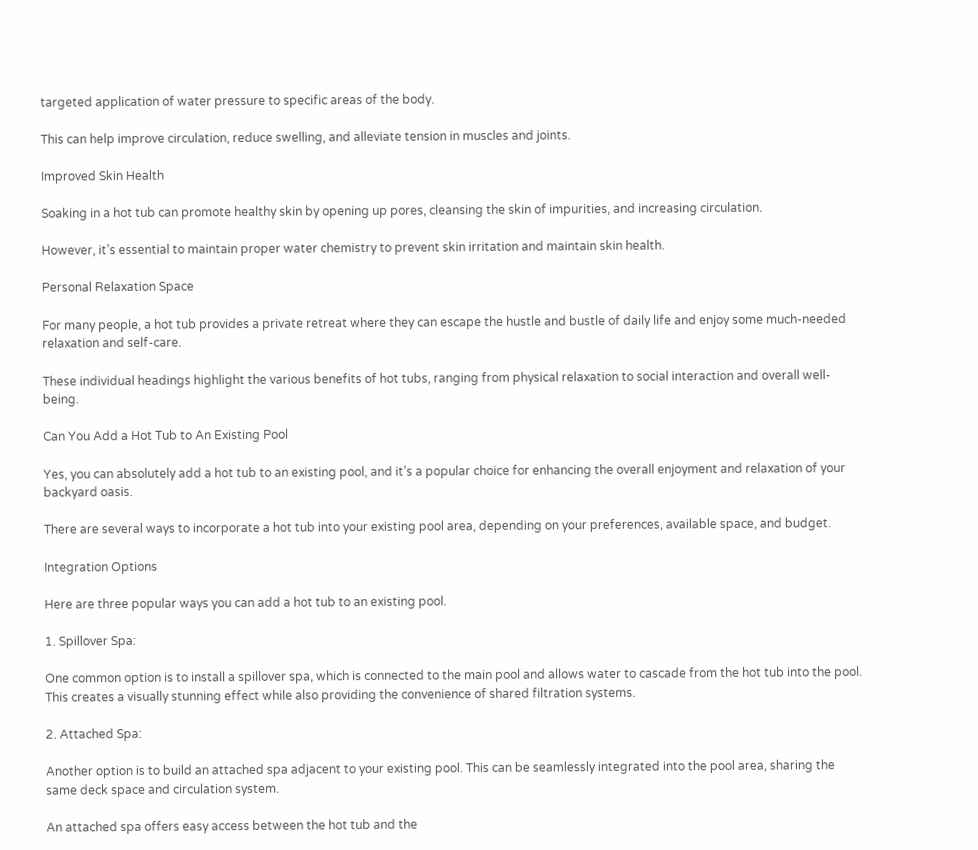targeted application of water pressure to specific areas of the body.

This can help improve circulation, reduce swelling, and alleviate tension in muscles and joints.

Improved Skin Health

Soaking in a hot tub can promote healthy skin by opening up pores, cleansing the skin of impurities, and increasing circulation.

However, it’s essential to maintain proper water chemistry to prevent skin irritation and maintain skin health.

Personal Relaxation Space

For many people, a hot tub provides a private retreat where they can escape the hustle and bustle of daily life and enjoy some much-needed relaxation and self-care.

These individual headings highlight the various benefits of hot tubs, ranging from physical relaxation to social interaction and overall well-being.

Can You Add a Hot Tub to An Existing Pool

Yes, you can absolutely add a hot tub to an existing pool, and it’s a popular choice for enhancing the overall enjoyment and relaxation of your backyard oasis.

There are several ways to incorporate a hot tub into your existing pool area, depending on your preferences, available space, and budget.

Integration Options

Here are three popular ways you can add a hot tub to an existing pool.

1. Spillover Spa:

One common option is to install a spillover spa, which is connected to the main pool and allows water to cascade from the hot tub into the pool. This creates a visually stunning effect while also providing the convenience of shared filtration systems.

2. Attached Spa:

Another option is to build an attached spa adjacent to your existing pool. This can be seamlessly integrated into the pool area, sharing the same deck space and circulation system.

An attached spa offers easy access between the hot tub and the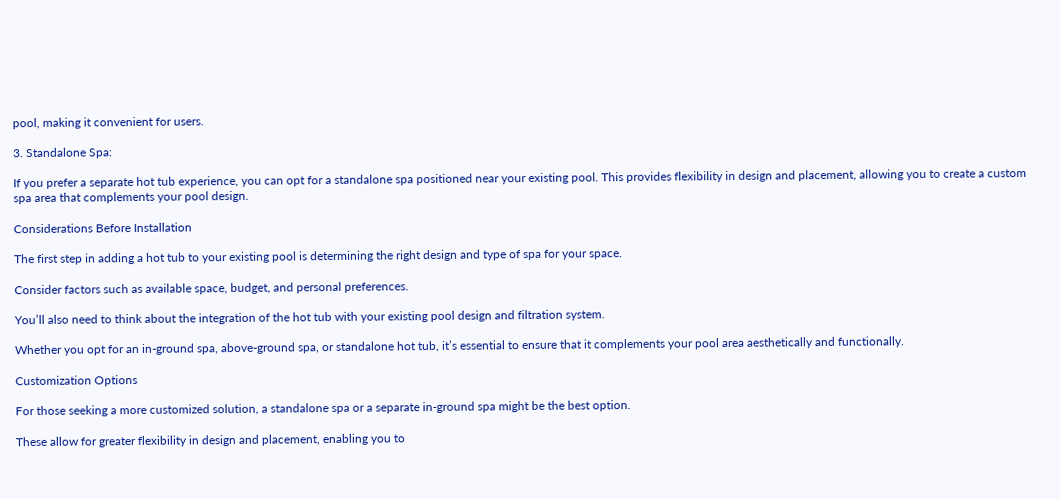pool, making it convenient for users.

3. Standalone Spa:

If you prefer a separate hot tub experience, you can opt for a standalone spa positioned near your existing pool. This provides flexibility in design and placement, allowing you to create a custom spa area that complements your pool design.

Considerations Before Installation

The first step in adding a hot tub to your existing pool is determining the right design and type of spa for your space.

Consider factors such as available space, budget, and personal preferences.

You’ll also need to think about the integration of the hot tub with your existing pool design and filtration system.

Whether you opt for an in-ground spa, above-ground spa, or standalone hot tub, it’s essential to ensure that it complements your pool area aesthetically and functionally.

Customization Options

For those seeking a more customized solution, a standalone spa or a separate in-ground spa might be the best option.

These allow for greater flexibility in design and placement, enabling you to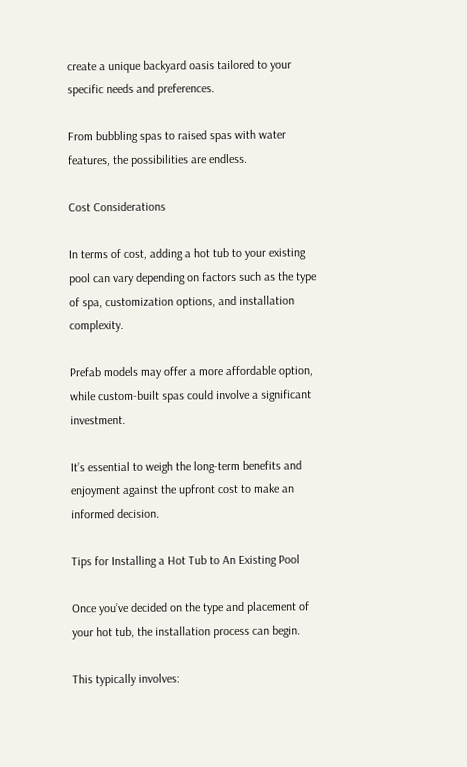create a unique backyard oasis tailored to your specific needs and preferences.

From bubbling spas to raised spas with water features, the possibilities are endless.

Cost Considerations

In terms of cost, adding a hot tub to your existing pool can vary depending on factors such as the type of spa, customization options, and installation complexity.

Prefab models may offer a more affordable option, while custom-built spas could involve a significant investment.

It’s essential to weigh the long-term benefits and enjoyment against the upfront cost to make an informed decision.

Tips for Installing a Hot Tub to An Existing Pool

Once you’ve decided on the type and placement of your hot tub, the installation process can begin.

This typically involves: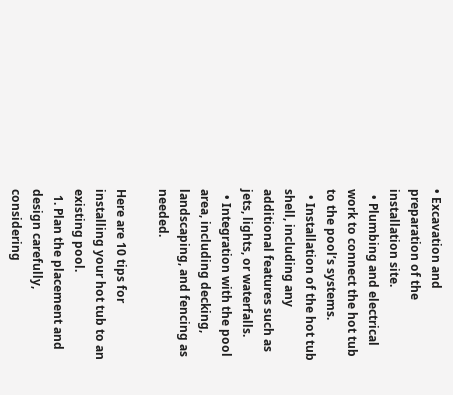• Excavation and preparation of the installation site.
  • Plumbing and electrical work to connect the hot tub to the pool’s systems.
  • Installation of the hot tub shell, including any additional features such as jets, lights, or waterfalls.
  • Integration with the pool area, including decking, landscaping, and fencing as needed.

Here are 10 tips for installing your hot tub to an existing pool.
  1. Plan the placement and design carefully, considering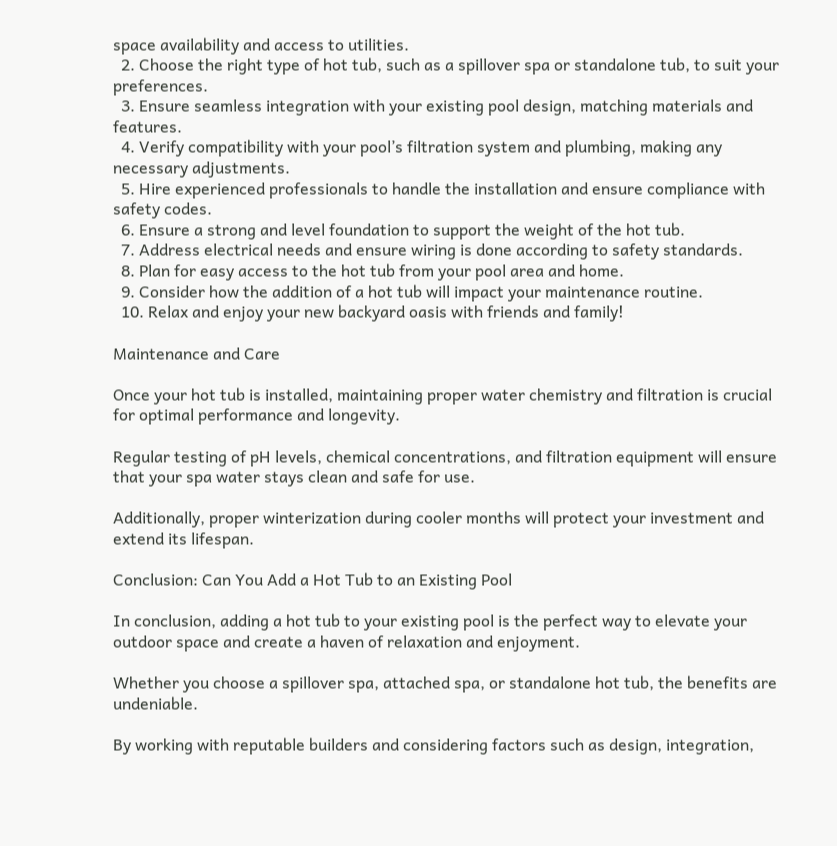space availability and access to utilities.
  2. Choose the right type of hot tub, such as a spillover spa or standalone tub, to suit your preferences.
  3. Ensure seamless integration with your existing pool design, matching materials and features.
  4. Verify compatibility with your pool’s filtration system and plumbing, making any necessary adjustments.
  5. Hire experienced professionals to handle the installation and ensure compliance with safety codes.
  6. Ensure a strong and level foundation to support the weight of the hot tub.
  7. Address electrical needs and ensure wiring is done according to safety standards.
  8. Plan for easy access to the hot tub from your pool area and home.
  9. Consider how the addition of a hot tub will impact your maintenance routine.
  10. Relax and enjoy your new backyard oasis with friends and family!

Maintenance and Care

Once your hot tub is installed, maintaining proper water chemistry and filtration is crucial for optimal performance and longevity.

Regular testing of pH levels, chemical concentrations, and filtration equipment will ensure that your spa water stays clean and safe for use.

Additionally, proper winterization during cooler months will protect your investment and extend its lifespan.

Conclusion: Can You Add a Hot Tub to an Existing Pool

In conclusion, adding a hot tub to your existing pool is the perfect way to elevate your outdoor space and create a haven of relaxation and enjoyment.

Whether you choose a spillover spa, attached spa, or standalone hot tub, the benefits are undeniable.

By working with reputable builders and considering factors such as design, integration,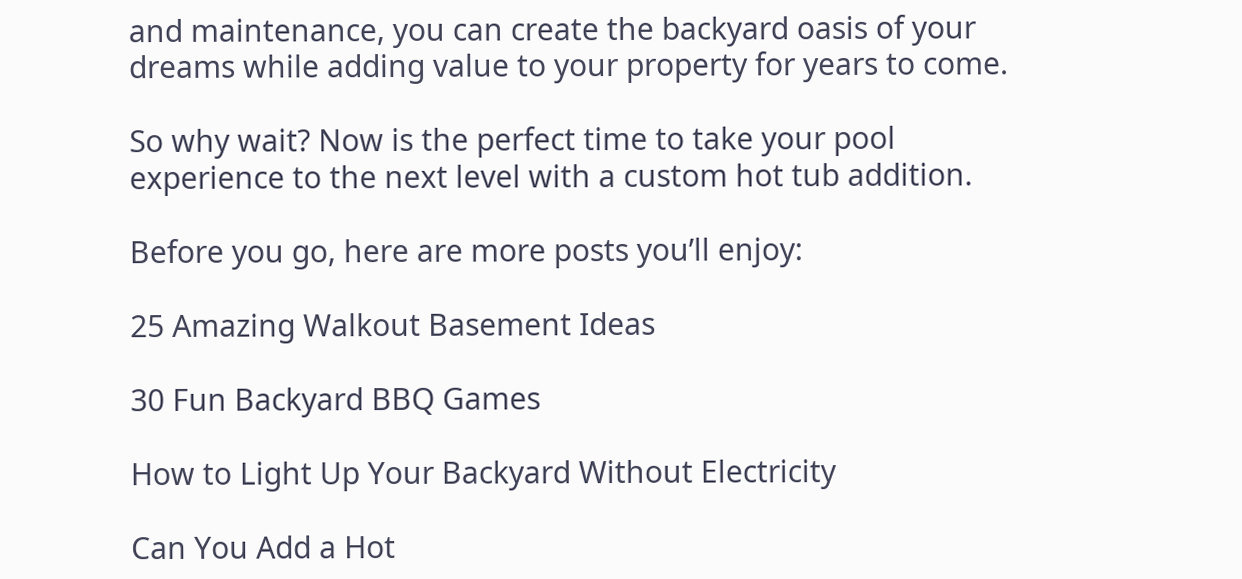and maintenance, you can create the backyard oasis of your dreams while adding value to your property for years to come.

So why wait? Now is the perfect time to take your pool experience to the next level with a custom hot tub addition.

Before you go, here are more posts you’ll enjoy:

25 Amazing Walkout Basement Ideas

30 Fun Backyard BBQ Games

How to Light Up Your Backyard Without Electricity

Can You Add a Hot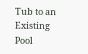Tub to an Existing Pool